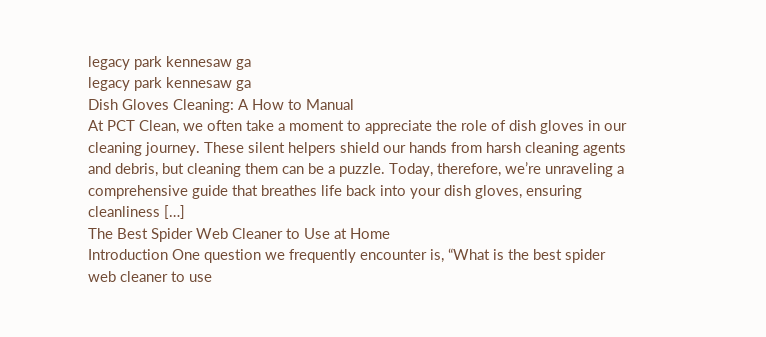legacy park kennesaw ga
legacy park kennesaw ga
Dish Gloves Cleaning: A How to Manual
At PCT Clean, we often take a moment to appreciate the role of dish gloves in our cleaning journey. These silent helpers shield our hands from harsh cleaning agents and debris, but cleaning them can be a puzzle. Today, therefore, we’re unraveling a comprehensive guide that breathes life back into your dish gloves, ensuring cleanliness […]
The Best Spider Web Cleaner to Use at Home
Introduction One question we frequently encounter is, “What is the best spider web cleaner to use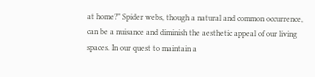at home?” Spider webs, though a natural and common occurrence, can be a nuisance and diminish the aesthetic appeal of our living spaces. In our quest to maintain a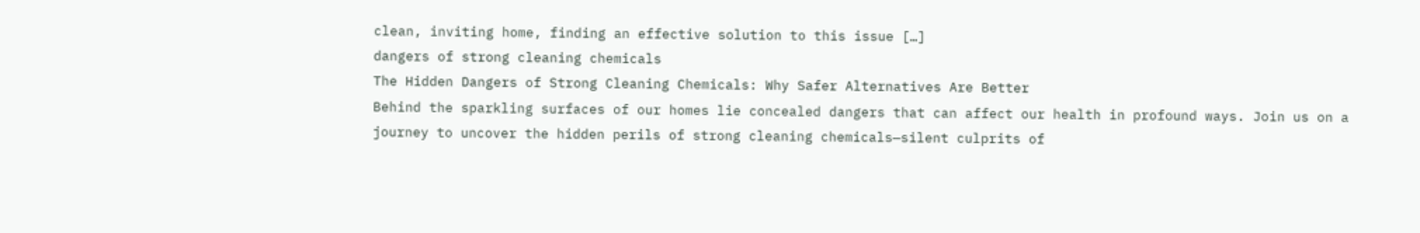clean, inviting home, finding an effective solution to this issue […]
dangers of strong cleaning chemicals
The Hidden Dangers of Strong Cleaning Chemicals: Why Safer Alternatives Are Better
Behind the sparkling surfaces of our homes lie concealed dangers that can affect our health in profound ways. Join us on a journey to uncover the hidden perils of strong cleaning chemicals—silent culprits of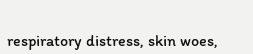respiratory distress, skin woes,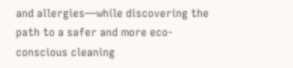and allergies—while discovering the path to a safer and more eco-conscious cleaning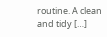routine. A clean and tidy […]